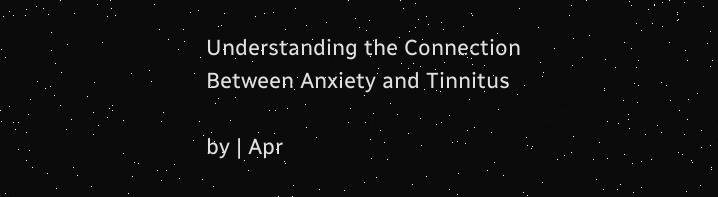Understanding the Connection Between Anxiety and Tinnitus

by | Apr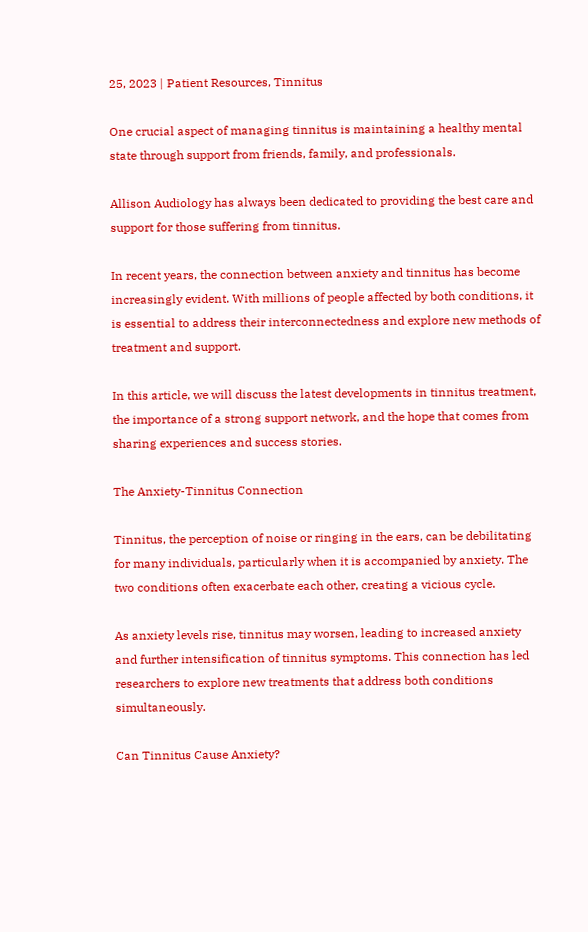25, 2023 | Patient Resources, Tinnitus

One crucial aspect of managing tinnitus is maintaining a healthy mental state through support from friends, family, and professionals.

Allison Audiology has always been dedicated to providing the best care and support for those suffering from tinnitus.

In recent years, the connection between anxiety and tinnitus has become increasingly evident. With millions of people affected by both conditions, it is essential to address their interconnectedness and explore new methods of treatment and support.

In this article, we will discuss the latest developments in tinnitus treatment, the importance of a strong support network, and the hope that comes from sharing experiences and success stories.

The Anxiety-Tinnitus Connection

Tinnitus, the perception of noise or ringing in the ears, can be debilitating for many individuals, particularly when it is accompanied by anxiety. The two conditions often exacerbate each other, creating a vicious cycle.

As anxiety levels rise, tinnitus may worsen, leading to increased anxiety and further intensification of tinnitus symptoms. This connection has led researchers to explore new treatments that address both conditions simultaneously.

Can Tinnitus Cause Anxiety?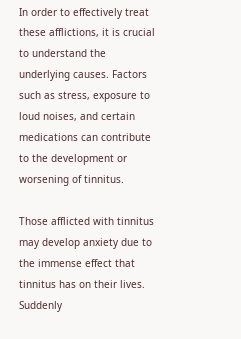In order to effectively treat these afflictions, it is crucial to understand the underlying causes. Factors such as stress, exposure to loud noises, and certain medications can contribute to the development or worsening of tinnitus.

Those afflicted with tinnitus may develop anxiety due to the immense effect that tinnitus has on their lives. Suddenly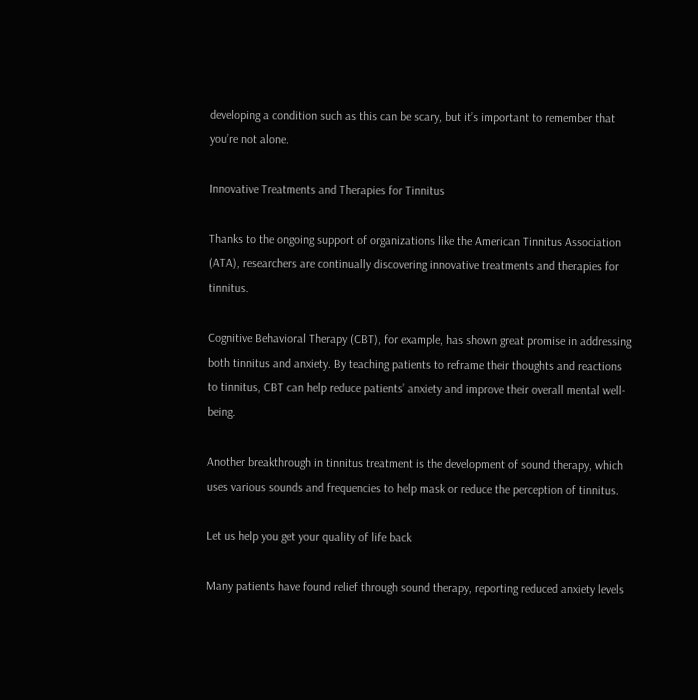developing a condition such as this can be scary, but it’s important to remember that you’re not alone.

Innovative Treatments and Therapies for Tinnitus

Thanks to the ongoing support of organizations like the American Tinnitus Association (ATA), researchers are continually discovering innovative treatments and therapies for tinnitus.

Cognitive Behavioral Therapy (CBT), for example, has shown great promise in addressing both tinnitus and anxiety. By teaching patients to reframe their thoughts and reactions to tinnitus, CBT can help reduce patients’ anxiety and improve their overall mental well-being.

Another breakthrough in tinnitus treatment is the development of sound therapy, which uses various sounds and frequencies to help mask or reduce the perception of tinnitus.

Let us help you get your quality of life back

Many patients have found relief through sound therapy, reporting reduced anxiety levels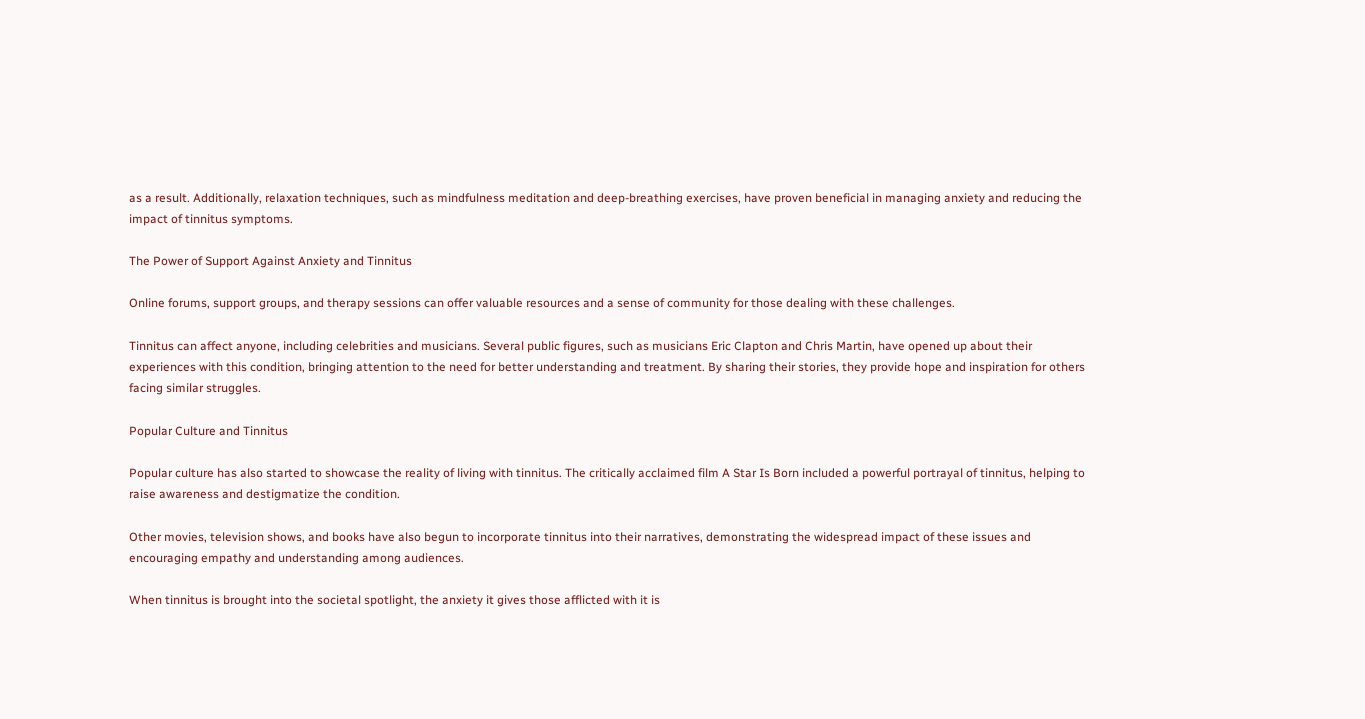as a result. Additionally, relaxation techniques, such as mindfulness meditation and deep-breathing exercises, have proven beneficial in managing anxiety and reducing the impact of tinnitus symptoms.

The Power of Support Against Anxiety and Tinnitus

Online forums, support groups, and therapy sessions can offer valuable resources and a sense of community for those dealing with these challenges.

Tinnitus can affect anyone, including celebrities and musicians. Several public figures, such as musicians Eric Clapton and Chris Martin, have opened up about their experiences with this condition, bringing attention to the need for better understanding and treatment. By sharing their stories, they provide hope and inspiration for others facing similar struggles.

Popular Culture and Tinnitus

Popular culture has also started to showcase the reality of living with tinnitus. The critically acclaimed film A Star Is Born included a powerful portrayal of tinnitus, helping to raise awareness and destigmatize the condition.

Other movies, television shows, and books have also begun to incorporate tinnitus into their narratives, demonstrating the widespread impact of these issues and encouraging empathy and understanding among audiences.

When tinnitus is brought into the societal spotlight, the anxiety it gives those afflicted with it is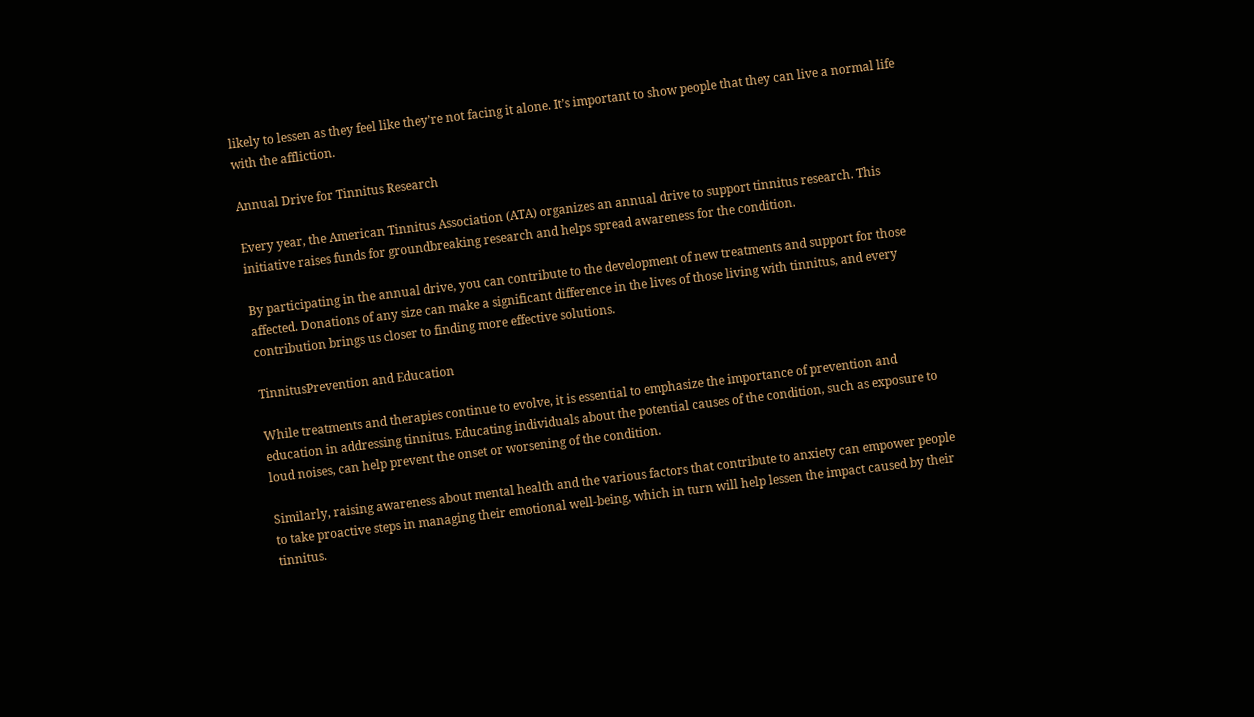likely to lessen as they feel like they’re not facing it alone. It’s important to show people that they can live a normal life with the affliction.

Annual Drive for Tinnitus Research

Every year, the American Tinnitus Association (ATA) organizes an annual drive to support tinnitus research. This initiative raises funds for groundbreaking research and helps spread awareness for the condition.

By participating in the annual drive, you can contribute to the development of new treatments and support for those affected. Donations of any size can make a significant difference in the lives of those living with tinnitus, and every contribution brings us closer to finding more effective solutions.

TinnitusPrevention and Education

While treatments and therapies continue to evolve, it is essential to emphasize the importance of prevention and education in addressing tinnitus. Educating individuals about the potential causes of the condition, such as exposure to loud noises, can help prevent the onset or worsening of the condition.

Similarly, raising awareness about mental health and the various factors that contribute to anxiety can empower people to take proactive steps in managing their emotional well-being, which in turn will help lessen the impact caused by their tinnitus.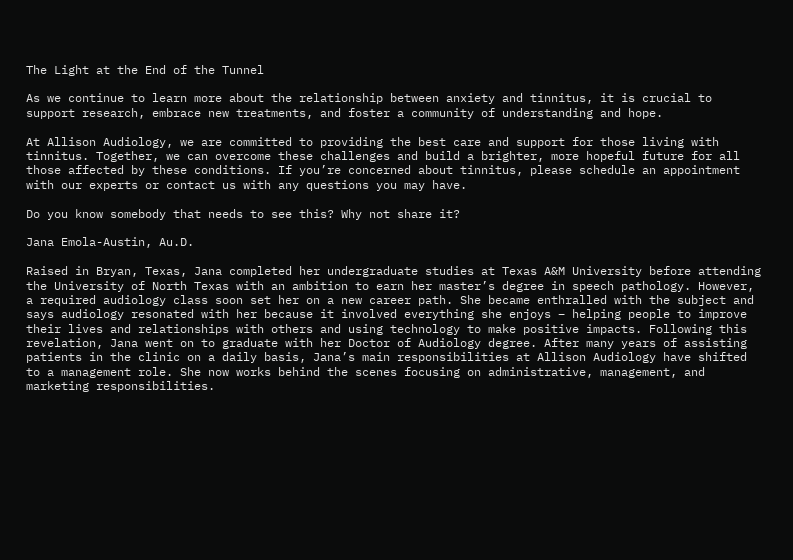The Light at the End of the Tunnel

As we continue to learn more about the relationship between anxiety and tinnitus, it is crucial to support research, embrace new treatments, and foster a community of understanding and hope.

At Allison Audiology, we are committed to providing the best care and support for those living with tinnitus. Together, we can overcome these challenges and build a brighter, more hopeful future for all those affected by these conditions. If you’re concerned about tinnitus, please schedule an appointment with our experts or contact us with any questions you may have.

Do you know somebody that needs to see this? Why not share it?

Jana Emola-Austin, Au.D.

Raised in Bryan, Texas, Jana completed her undergraduate studies at Texas A&M University before attending the University of North Texas with an ambition to earn her master’s degree in speech pathology. However, a required audiology class soon set her on a new career path. She became enthralled with the subject and says audiology resonated with her because it involved everything she enjoys – helping people to improve their lives and relationships with others and using technology to make positive impacts. Following this revelation, Jana went on to graduate with her Doctor of Audiology degree. After many years of assisting patients in the clinic on a daily basis, Jana’s main responsibilities at Allison Audiology have shifted to a management role. She now works behind the scenes focusing on administrative, management, and marketing responsibilities.